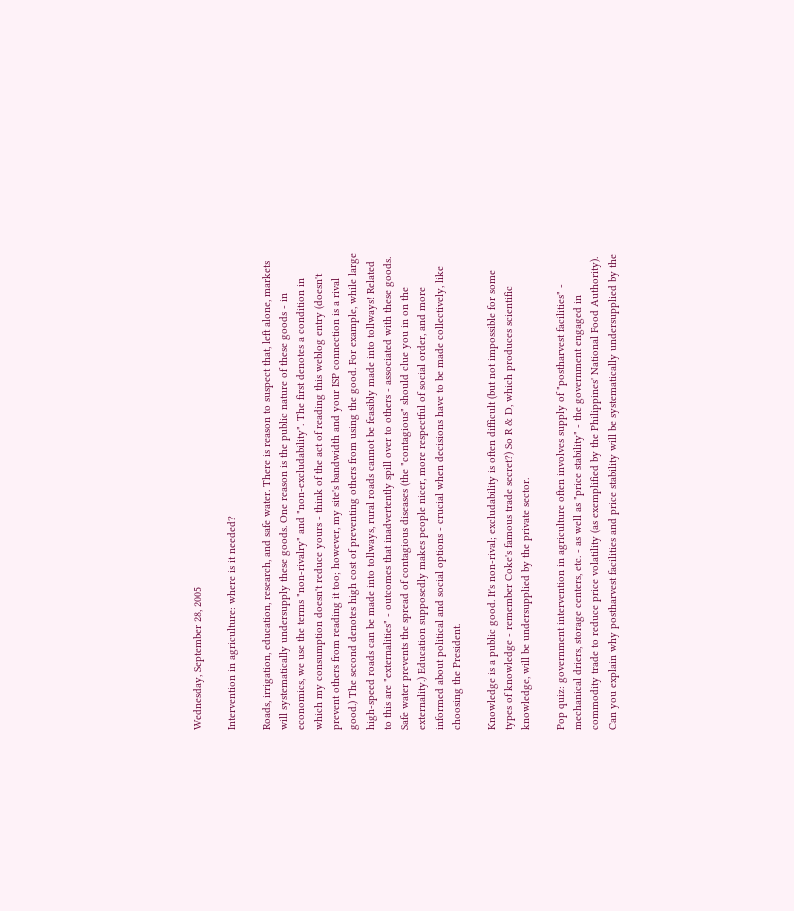Wednesday, September 28, 2005

Intervention in agriculture: where is it needed?

Roads, irrigation, education, research, and safe water. There is reason to suspect that, left alone, markets will systematically undersupply these goods. One reason is the public nature of these goods - in economics, we use the terms "non-rivalry" and "non-excludability". The first denotes a condition in which my consumption doesn't reduce yours - think of the act of reading this weblog entry (doesn't prevent others from reading it too; however, my site's bandwidth and your ISP connection is a rival good.) The second denotes high cost of preventing others from using the good. For example, while large high-speed roads can be made into tollways, rural roads cannot be feasibly made into tollways! Related to this are "externalities" - outcomes that inadvertently spill over to others - associated with these goods. Safe water prevents the spread of contagious diseases (the "contagious" should clue you in on the externality.) Education supposedly makes people nicer, more respectful of social order, and more informed about political and social options - crucial when decisions have to be made collectively, like choosing the President.

Knowledge is a public good. It's non-rival; excludability is often difficult (but not impossible for some types of knowledge - remember Coke's famous trade secret?) So R & D, which produces scientific knowledge, will be undersupplied by the private sector.

Pop quiz: government intervention in agriculture often involves supply of "postharvest facilities" - mechanical driers, storage centers, etc. - as well as "price stability" - the government engaged in commodity trade to reduce price volatility (as exemplified by the Philippines' National Food Authority). Can you explain why postharvest facilities and price stability will be systematically undersupplied by the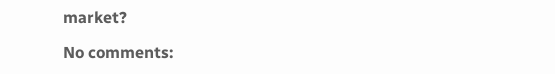market?

No comments: